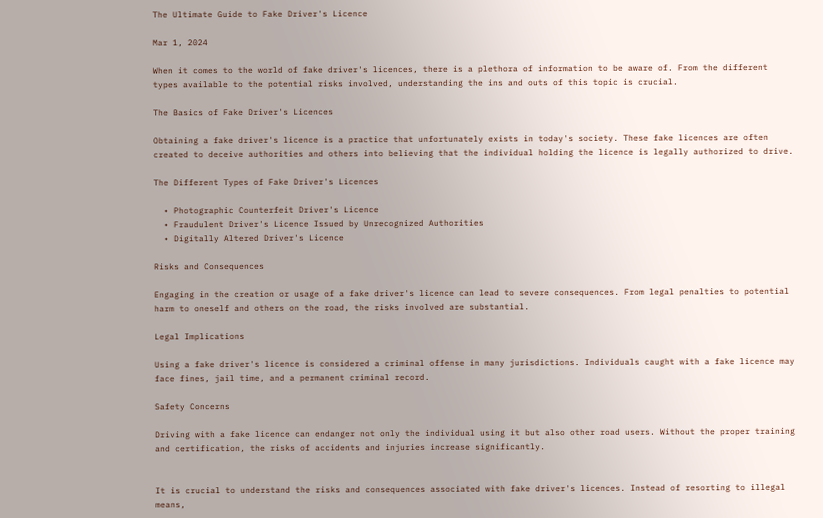The Ultimate Guide to Fake Driver's Licence

Mar 1, 2024

When it comes to the world of fake driver's licences, there is a plethora of information to be aware of. From the different types available to the potential risks involved, understanding the ins and outs of this topic is crucial.

The Basics of Fake Driver's Licences

Obtaining a fake driver's licence is a practice that unfortunately exists in today's society. These fake licences are often created to deceive authorities and others into believing that the individual holding the licence is legally authorized to drive.

The Different Types of Fake Driver's Licences

  • Photographic Counterfeit Driver's Licence
  • Fraudulent Driver's Licence Issued by Unrecognized Authorities
  • Digitally Altered Driver's Licence

Risks and Consequences

Engaging in the creation or usage of a fake driver's licence can lead to severe consequences. From legal penalties to potential harm to oneself and others on the road, the risks involved are substantial.

Legal Implications

Using a fake driver's licence is considered a criminal offense in many jurisdictions. Individuals caught with a fake licence may face fines, jail time, and a permanent criminal record.

Safety Concerns

Driving with a fake licence can endanger not only the individual using it but also other road users. Without the proper training and certification, the risks of accidents and injuries increase significantly.


It is crucial to understand the risks and consequences associated with fake driver's licences. Instead of resorting to illegal means,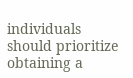individuals should prioritize obtaining a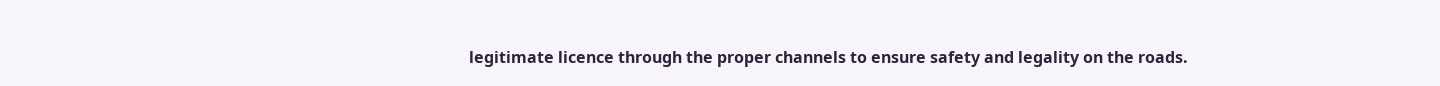legitimate licence through the proper channels to ensure safety and legality on the roads.